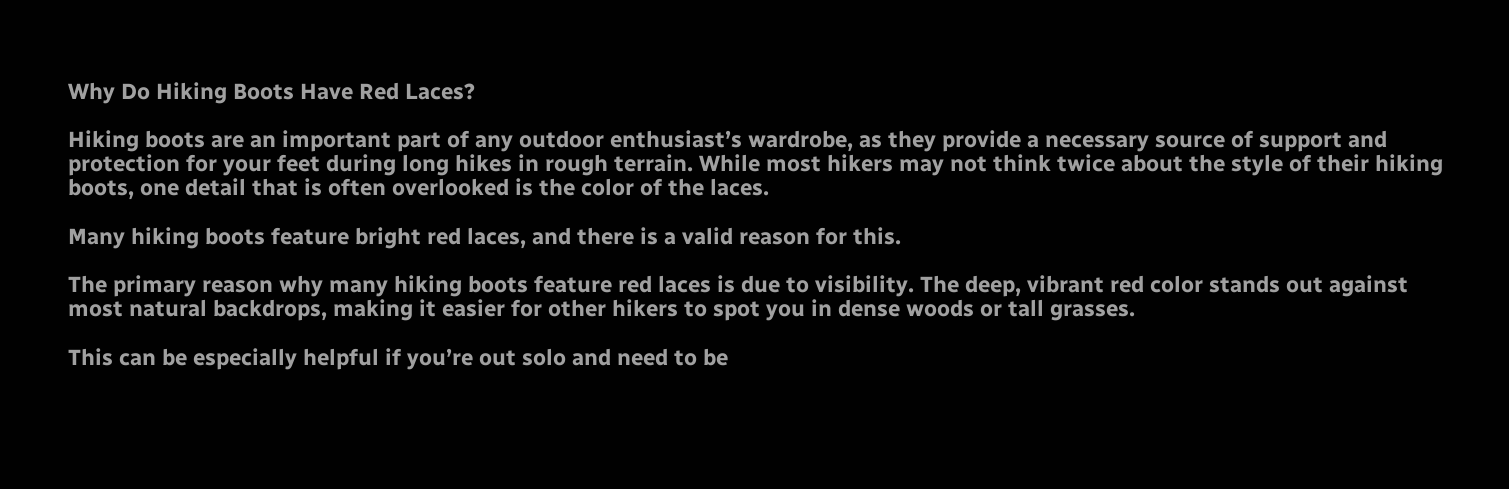Why Do Hiking Boots Have Red Laces?

Hiking boots are an important part of any outdoor enthusiast’s wardrobe, as they provide a necessary source of support and protection for your feet during long hikes in rough terrain. While most hikers may not think twice about the style of their hiking boots, one detail that is often overlooked is the color of the laces.

Many hiking boots feature bright red laces, and there is a valid reason for this.

The primary reason why many hiking boots feature red laces is due to visibility. The deep, vibrant red color stands out against most natural backdrops, making it easier for other hikers to spot you in dense woods or tall grasses.

This can be especially helpful if you’re out solo and need to be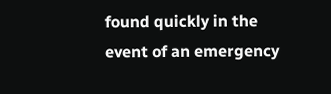found quickly in the event of an emergency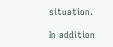situation.

In addition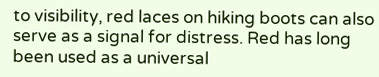to visibility, red laces on hiking boots can also serve as a signal for distress. Red has long been used as a universal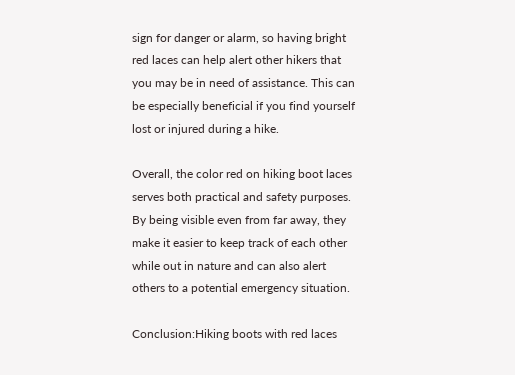sign for danger or alarm, so having bright red laces can help alert other hikers that you may be in need of assistance. This can be especially beneficial if you find yourself lost or injured during a hike.

Overall, the color red on hiking boot laces serves both practical and safety purposes. By being visible even from far away, they make it easier to keep track of each other while out in nature and can also alert others to a potential emergency situation.

Conclusion:Hiking boots with red laces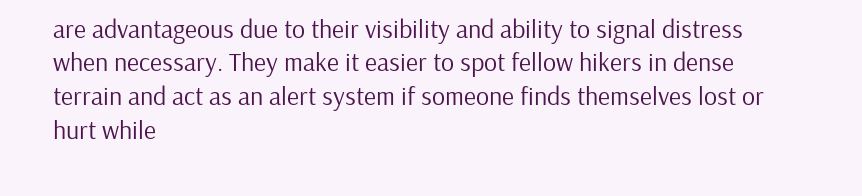are advantageous due to their visibility and ability to signal distress when necessary. They make it easier to spot fellow hikers in dense terrain and act as an alert system if someone finds themselves lost or hurt while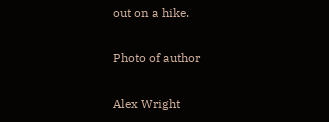out on a hike.

Photo of author

Alex Wright